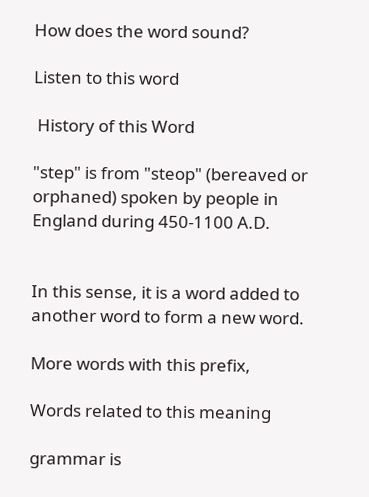How does the word sound?

Listen to this word

 History of this Word

"step" is from "steop" (bereaved or orphaned) spoken by people in England during 450-1100 A.D.


In this sense, it is a word added to another word to form a new word.

More words with this prefix,

Words related to this meaning

grammar is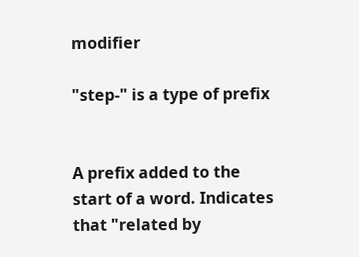modifier

"step-" is a type of prefix


A prefix added to the start of a word. Indicates that "related by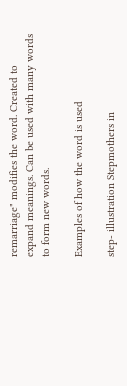remarriage" modifies the word. Created to expand meanings. Can be used with many words to form new words.

Examples of how the word is used

step- illustration Stepmothers in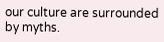our culture are surrounded by myths.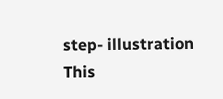step- illustration This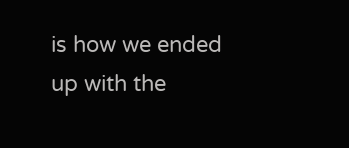is how we ended up with the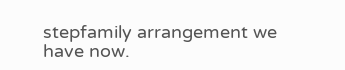stepfamily arrangement we have now.